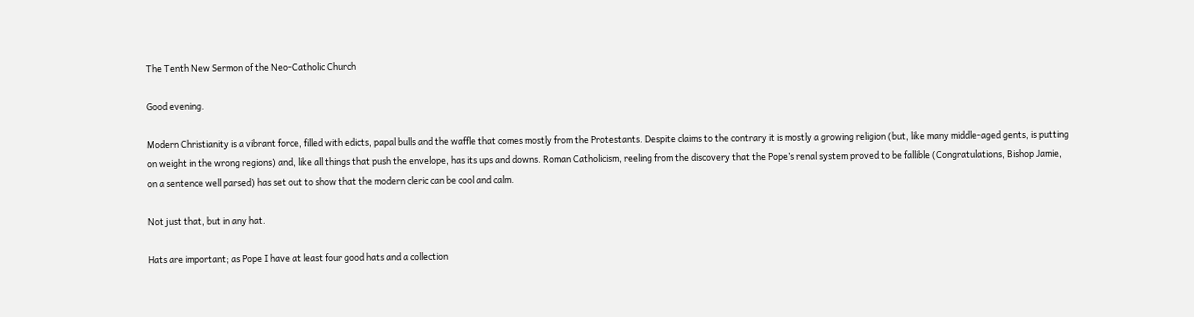The Tenth New Sermon of the Neo-Catholic Church

Good evening.

Modern Christianity is a vibrant force, filled with edicts, papal bulls and the waffle that comes mostly from the Protestants. Despite claims to the contrary it is mostly a growing religion (but, like many middle-aged gents, is putting on weight in the wrong regions) and, like all things that push the envelope, has its ups and downs. Roman Catholicism, reeling from the discovery that the Pope’s renal system proved to be fallible (Congratulations, Bishop Jamie, on a sentence well parsed) has set out to show that the modern cleric can be cool and calm.

Not just that, but in any hat.

Hats are important; as Pope I have at least four good hats and a collection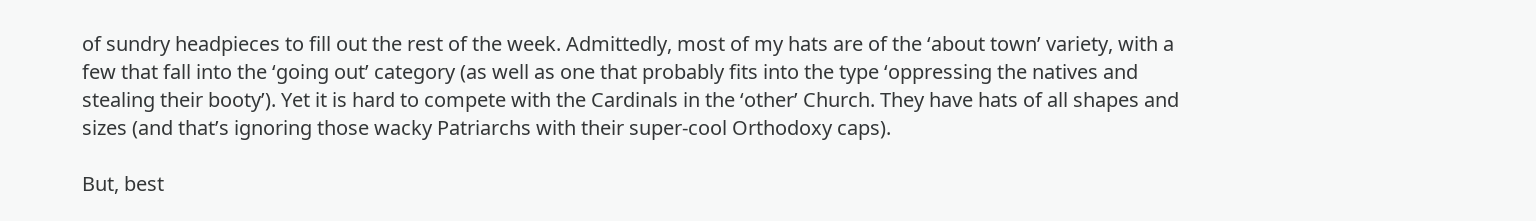of sundry headpieces to fill out the rest of the week. Admittedly, most of my hats are of the ‘about town’ variety, with a few that fall into the ‘going out’ category (as well as one that probably fits into the type ‘oppressing the natives and stealing their booty’). Yet it is hard to compete with the Cardinals in the ‘other’ Church. They have hats of all shapes and sizes (and that’s ignoring those wacky Patriarchs with their super-cool Orthodoxy caps).

But, best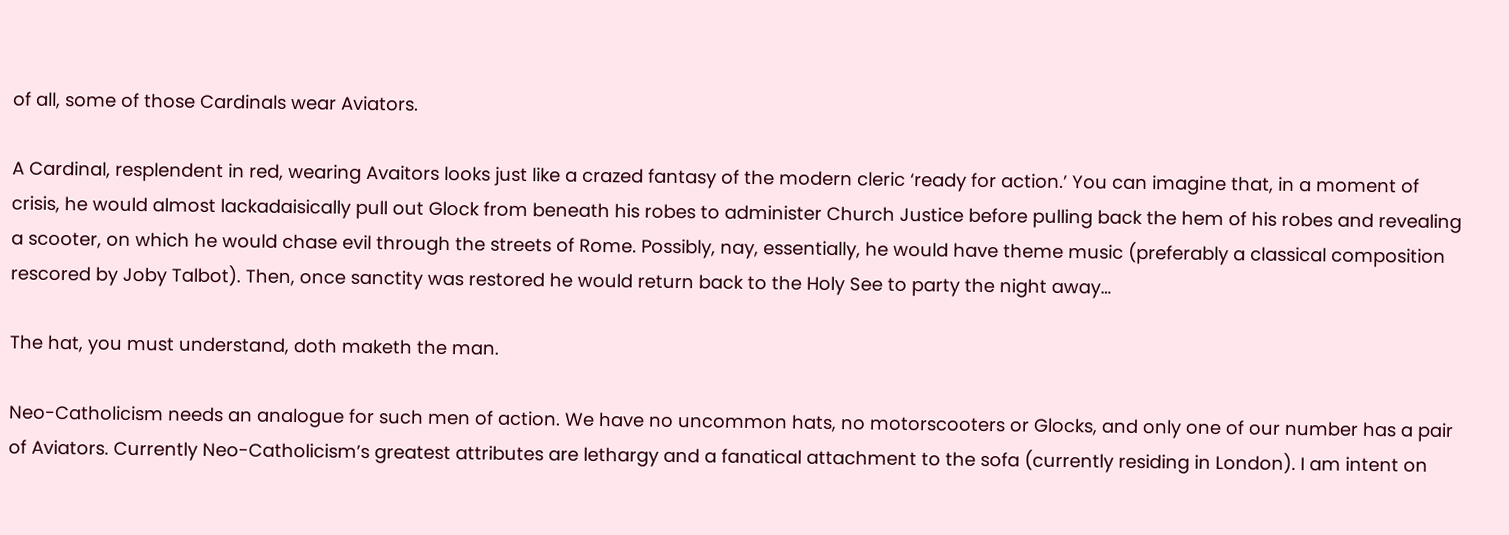of all, some of those Cardinals wear Aviators.

A Cardinal, resplendent in red, wearing Avaitors looks just like a crazed fantasy of the modern cleric ‘ready for action.’ You can imagine that, in a moment of crisis, he would almost lackadaisically pull out Glock from beneath his robes to administer Church Justice before pulling back the hem of his robes and revealing a scooter, on which he would chase evil through the streets of Rome. Possibly, nay, essentially, he would have theme music (preferably a classical composition rescored by Joby Talbot). Then, once sanctity was restored he would return back to the Holy See to party the night away…

The hat, you must understand, doth maketh the man.

Neo-Catholicism needs an analogue for such men of action. We have no uncommon hats, no motorscooters or Glocks, and only one of our number has a pair of Aviators. Currently Neo-Catholicism’s greatest attributes are lethargy and a fanatical attachment to the sofa (currently residing in London). I am intent on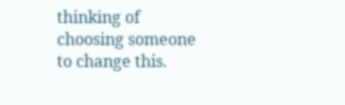thinking of choosing someone to change this.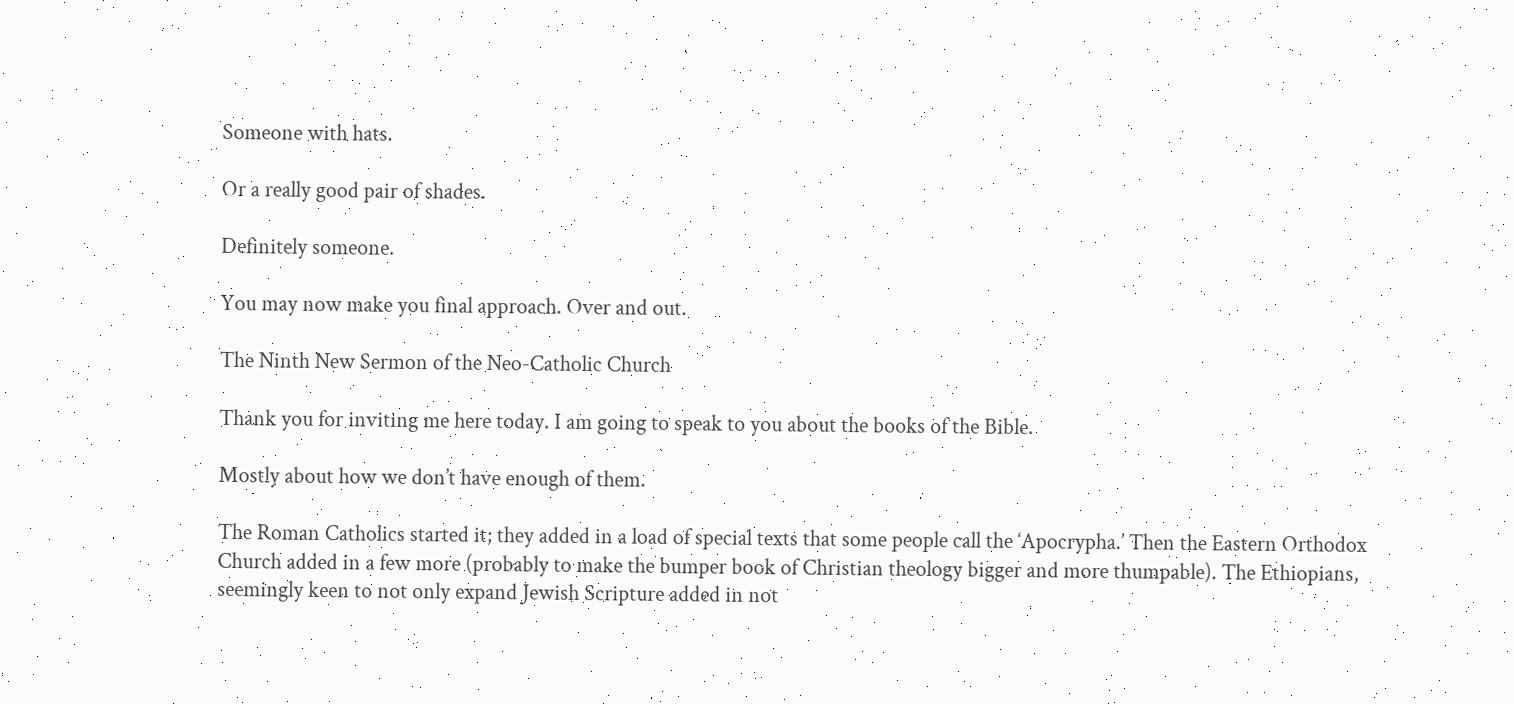Someone with hats.

Or a really good pair of shades.

Definitely someone.

You may now make you final approach. Over and out.

The Ninth New Sermon of the Neo-Catholic Church

Thank you for inviting me here today. I am going to speak to you about the books of the Bible.

Mostly about how we don’t have enough of them.

The Roman Catholics started it; they added in a load of special texts that some people call the ‘Apocrypha.’ Then the Eastern Orthodox Church added in a few more (probably to make the bumper book of Christian theology bigger and more thumpable). The Ethiopians, seemingly keen to not only expand Jewish Scripture added in not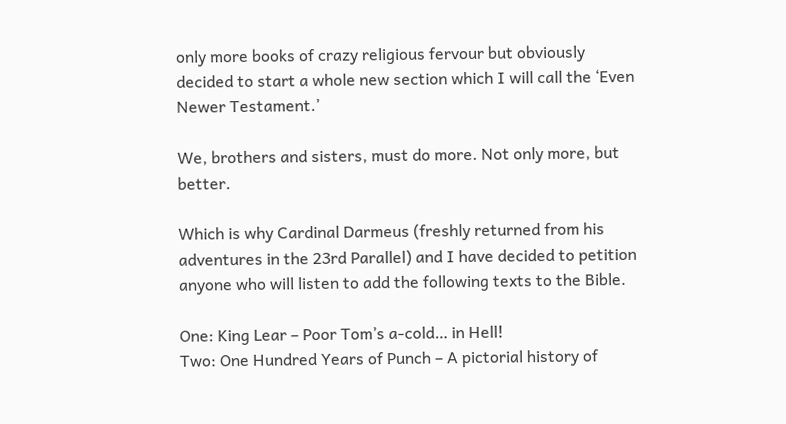only more books of crazy religious fervour but obviously decided to start a whole new section which I will call the ‘Even Newer Testament.’

We, brothers and sisters, must do more. Not only more, but better.

Which is why Cardinal Darmeus (freshly returned from his adventures in the 23rd Parallel) and I have decided to petition anyone who will listen to add the following texts to the Bible.

One: King Lear – Poor Tom’s a-cold… in Hell!
Two: One Hundred Years of Punch – A pictorial history of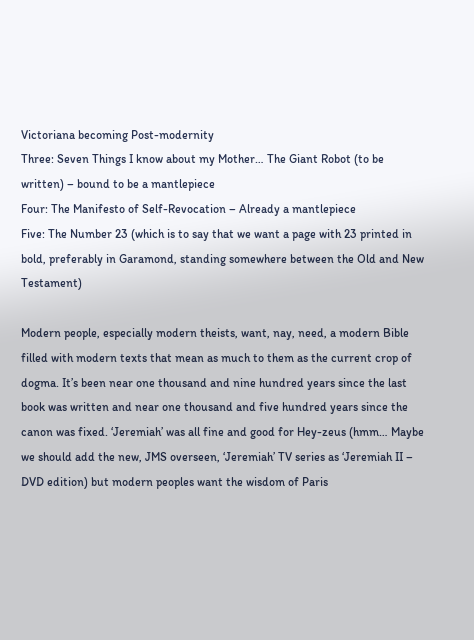Victoriana becoming Post-modernity
Three: Seven Things I know about my Mother… The Giant Robot (to be written) – bound to be a mantlepiece
Four: The Manifesto of Self-Revocation – Already a mantlepiece
Five: The Number 23 (which is to say that we want a page with 23 printed in bold, preferably in Garamond, standing somewhere between the Old and New Testament)

Modern people, especially modern theists, want, nay, need, a modern Bible filled with modern texts that mean as much to them as the current crop of dogma. It’s been near one thousand and nine hundred years since the last book was written and near one thousand and five hundred years since the canon was fixed. ‘Jeremiah’ was all fine and good for Hey-zeus (hmm… Maybe we should add the new, JMS overseen, ‘Jeremiah’ TV series as ‘Jeremiah II – DVD edition) but modern peoples want the wisdom of Paris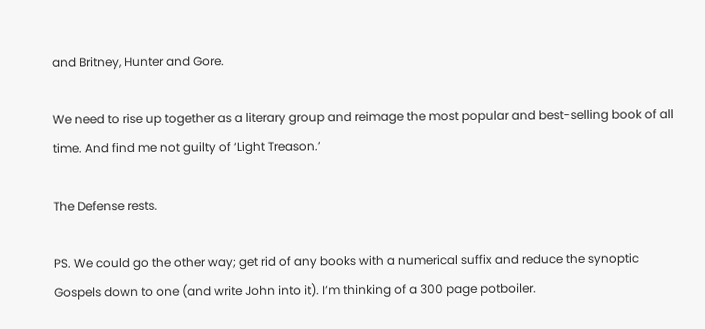and Britney, Hunter and Gore.

We need to rise up together as a literary group and reimage the most popular and best-selling book of all time. And find me not guilty of ‘Light Treason.’

The Defense rests.

PS. We could go the other way; get rid of any books with a numerical suffix and reduce the synoptic Gospels down to one (and write John into it). I’m thinking of a 300 page potboiler.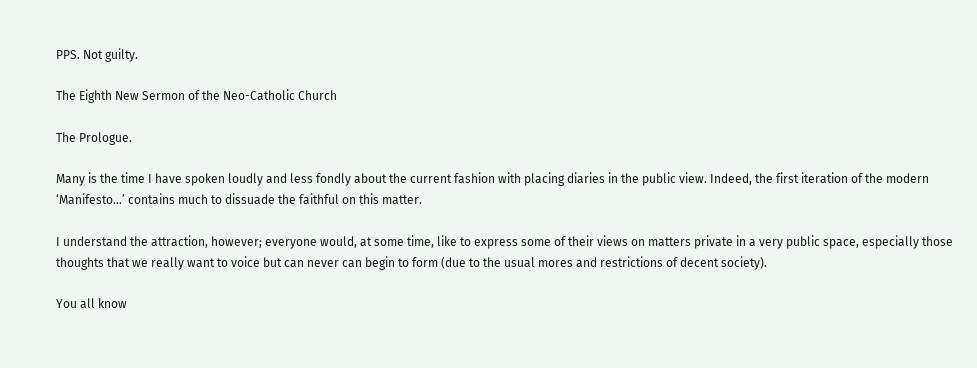PPS. Not guilty.

The Eighth New Sermon of the Neo-Catholic Church

The Prologue.

Many is the time I have spoken loudly and less fondly about the current fashion with placing diaries in the public view. Indeed, the first iteration of the modern ‘Manifesto…’ contains much to dissuade the faithful on this matter.

I understand the attraction, however; everyone would, at some time, like to express some of their views on matters private in a very public space, especially those thoughts that we really want to voice but can never can begin to form (due to the usual mores and restrictions of decent society).

You all know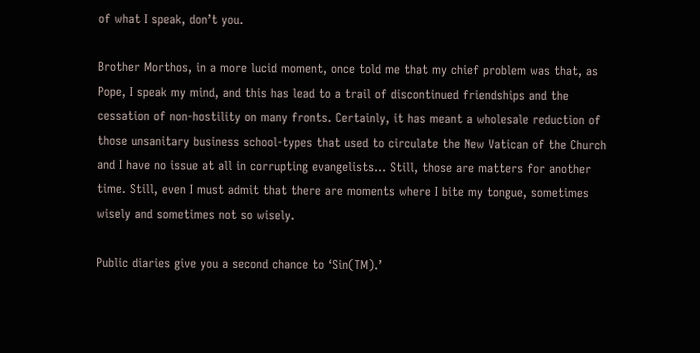of what I speak, don’t you.

Brother Morthos, in a more lucid moment, once told me that my chief problem was that, as Pope, I speak my mind, and this has lead to a trail of discontinued friendships and the cessation of non-hostility on many fronts. Certainly, it has meant a wholesale reduction of those unsanitary business school-types that used to circulate the New Vatican of the Church and I have no issue at all in corrupting evangelists… Still, those are matters for another time. Still, even I must admit that there are moments where I bite my tongue, sometimes wisely and sometimes not so wisely.

Public diaries give you a second chance to ‘Sin(TM).’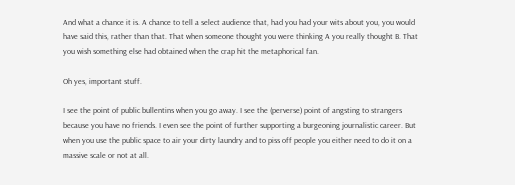And what a chance it is. A chance to tell a select audience that, had you had your wits about you, you would have said this, rather than that. That when someone thought you were thinking A you really thought B. That you wish something else had obtained when the crap hit the metaphorical fan.

Oh yes, important stuff.

I see the point of public bullentins when you go away. I see the (perverse) point of angsting to strangers because you have no friends. I even see the point of further supporting a burgeoning journalistic career. But when you use the public space to air your dirty laundry and to piss off people you either need to do it on a massive scale or not at all.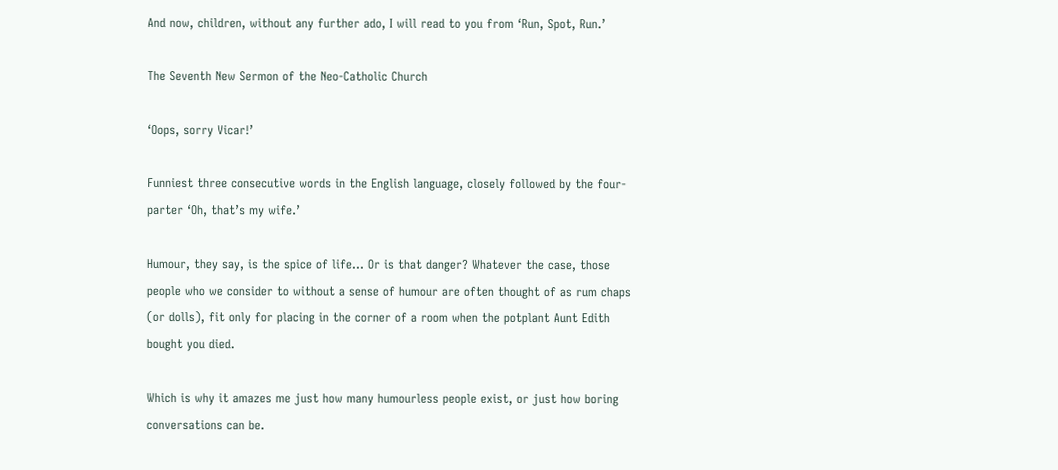And now, children, without any further ado, I will read to you from ‘Run, Spot, Run.’

The Seventh New Sermon of the Neo-Catholic Church

‘Oops, sorry Vicar!’

Funniest three consecutive words in the English language, closely followed by the four-parter ‘Oh, that’s my wife.’

Humour, they say, is the spice of life… Or is that danger? Whatever the case, those people who we consider to without a sense of humour are often thought of as rum chaps (or dolls), fit only for placing in the corner of a room when the potplant Aunt Edith bought you died.

Which is why it amazes me just how many humourless people exist, or just how boring conversations can be.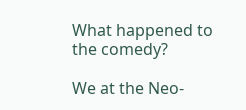What happened to the comedy?

We at the Neo-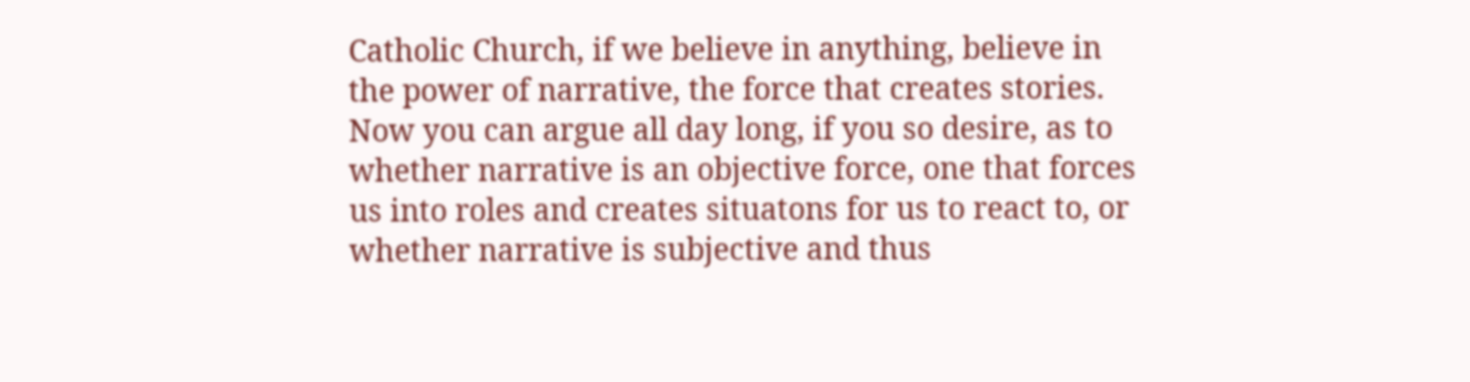Catholic Church, if we believe in anything, believe in the power of narrative, the force that creates stories. Now you can argue all day long, if you so desire, as to whether narrative is an objective force, one that forces us into roles and creates situatons for us to react to, or whether narrative is subjective and thus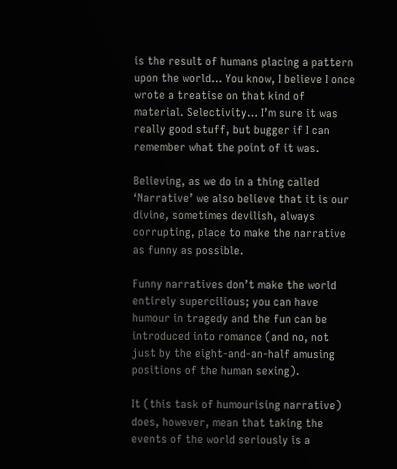is the result of humans placing a pattern upon the world… You know, I believe I once wrote a treatise on that kind of material. Selectivity… I’m sure it was really good stuff, but bugger if I can remember what the point of it was.

Believing, as we do in a thing called ‘Narrative’ we also believe that it is our divine, sometimes devilish, always corrupting, place to make the narrative as funny as possible.

Funny narratives don’t make the world entirely supercilious; you can have humour in tragedy and the fun can be introduced into romance (and no, not just by the eight-and-an-half amusing positions of the human sexing).

It (this task of humourising narrative) does, however, mean that taking the events of the world seriously is a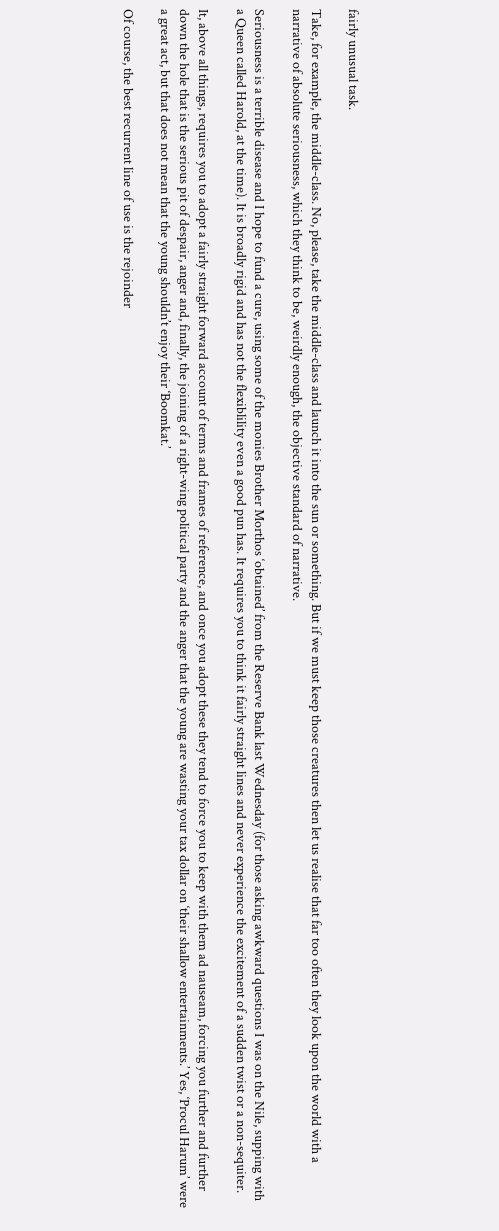fairly unusual task.

Take, for example, the middle-class. No, please, take the middle-class and launch it into the sun or something. But if we must keep those creatures then let us realise that far too often they look upon the world with a narrative of absolute seriousness, which they think to be, weirdly enough, the objective standard of narrative.

Seriousness is a terrible disease and I hope to fund a cure, using some of the monies Brother Morthos ‘obtained’ from the Reserve Bank last Wednesday (for those asking awkward questions I was on the Nile, supping with a Queen called Harold, at the time). It is broadly rigid and has not the flexiblility even a good pun has. It requires you to think it fairly straight lines and never experience the excitement of a sudden twist or a non-sequiter.

It, above all things, requires you to adopt a fairly straight forward account of terms and frames of reference, and once you adopt these they tend to force you to keep with them ad nauseam, forcing you further and further down the hole that is the serious pit of despair, anger and, finally, the joining of a right-wing political party and the anger that the young are wasting your tax dollar on ‘their shallow entertainments.’ Yes, ‘Procul Harum’ were a great act, but that does not mean that the young shouldn’t enjoy their ‘Boomkat.’

Of course, the best recurrent line of use is the rejoinder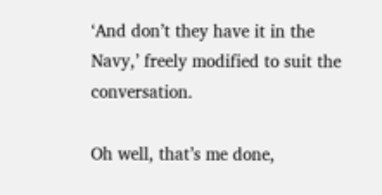‘And don’t they have it in the Navy,’ freely modified to suit the conversation.

Oh well, that’s me done,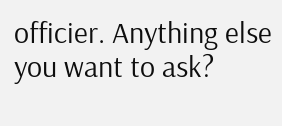officier. Anything else you want to ask?